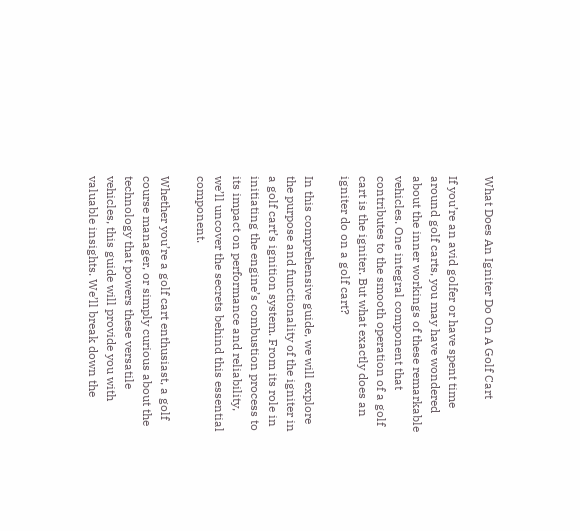What Does An Igniter Do On A Golf Cart

If you’re an avid golfer or have spent time around golf carts, you may have wondered about the inner workings of these remarkable vehicles. One integral component that contributes to the smooth operation of a golf cart is the igniter. But what exactly does an igniter do on a golf cart?

In this comprehensive guide, we will explore the purpose and functionality of the igniter in a golf cart’s ignition system. From its role in initiating the engine’s combustion process to its impact on performance and reliability, we’ll uncover the secrets behind this essential component.

Whether you’re a golf cart enthusiast, a golf course manager, or simply curious about the technology that powers these versatile vehicles, this guide will provide you with valuable insights. We’ll break down the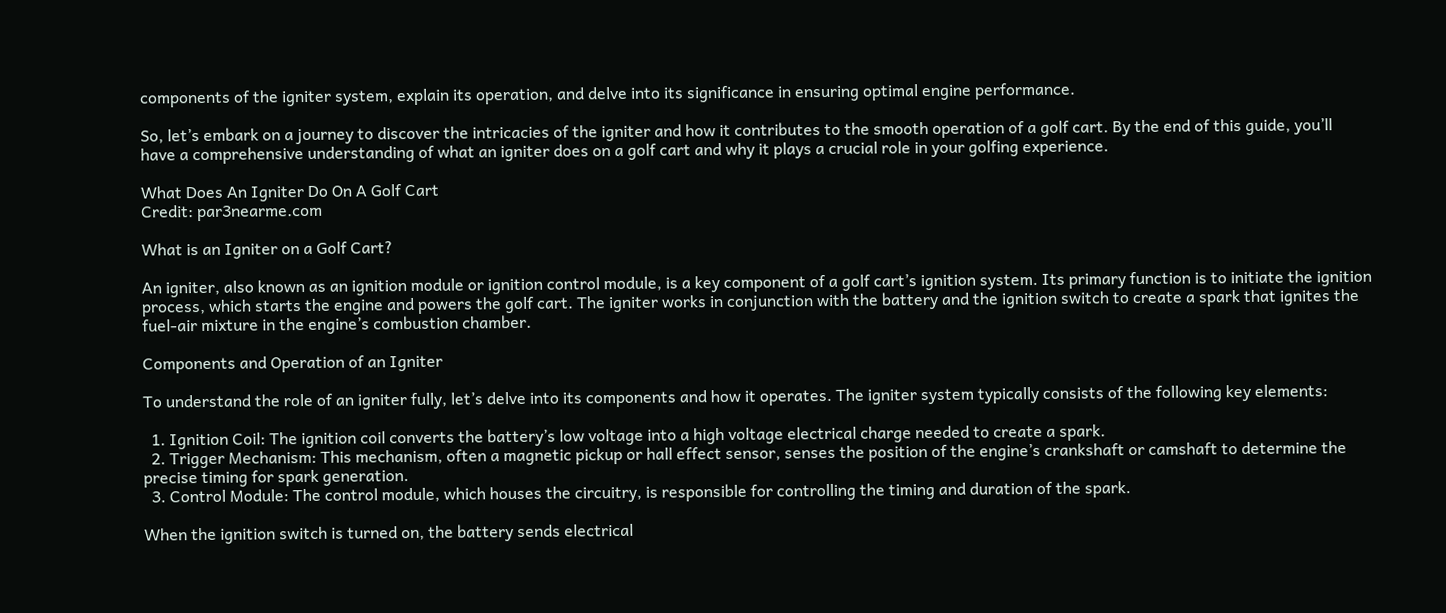components of the igniter system, explain its operation, and delve into its significance in ensuring optimal engine performance.

So, let’s embark on a journey to discover the intricacies of the igniter and how it contributes to the smooth operation of a golf cart. By the end of this guide, you’ll have a comprehensive understanding of what an igniter does on a golf cart and why it plays a crucial role in your golfing experience.

What Does An Igniter Do On A Golf Cart
Credit: par3nearme.com

What is an Igniter on a Golf Cart?

An igniter, also known as an ignition module or ignition control module, is a key component of a golf cart’s ignition system. Its primary function is to initiate the ignition process, which starts the engine and powers the golf cart. The igniter works in conjunction with the battery and the ignition switch to create a spark that ignites the fuel-air mixture in the engine’s combustion chamber.

Components and Operation of an Igniter

To understand the role of an igniter fully, let’s delve into its components and how it operates. The igniter system typically consists of the following key elements:

  1. Ignition Coil: The ignition coil converts the battery’s low voltage into a high voltage electrical charge needed to create a spark.
  2. Trigger Mechanism: This mechanism, often a magnetic pickup or hall effect sensor, senses the position of the engine’s crankshaft or camshaft to determine the precise timing for spark generation.
  3. Control Module: The control module, which houses the circuitry, is responsible for controlling the timing and duration of the spark.

When the ignition switch is turned on, the battery sends electrical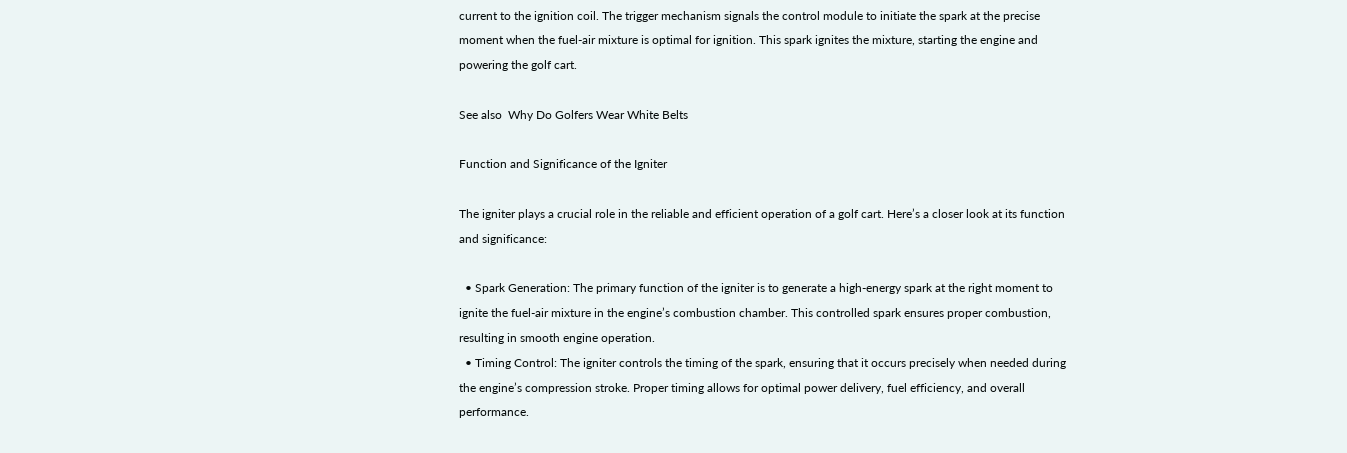current to the ignition coil. The trigger mechanism signals the control module to initiate the spark at the precise moment when the fuel-air mixture is optimal for ignition. This spark ignites the mixture, starting the engine and powering the golf cart.

See also  Why Do Golfers Wear White Belts

Function and Significance of the Igniter

The igniter plays a crucial role in the reliable and efficient operation of a golf cart. Here’s a closer look at its function and significance:

  • Spark Generation: The primary function of the igniter is to generate a high-energy spark at the right moment to ignite the fuel-air mixture in the engine’s combustion chamber. This controlled spark ensures proper combustion, resulting in smooth engine operation.
  • Timing Control: The igniter controls the timing of the spark, ensuring that it occurs precisely when needed during the engine’s compression stroke. Proper timing allows for optimal power delivery, fuel efficiency, and overall performance.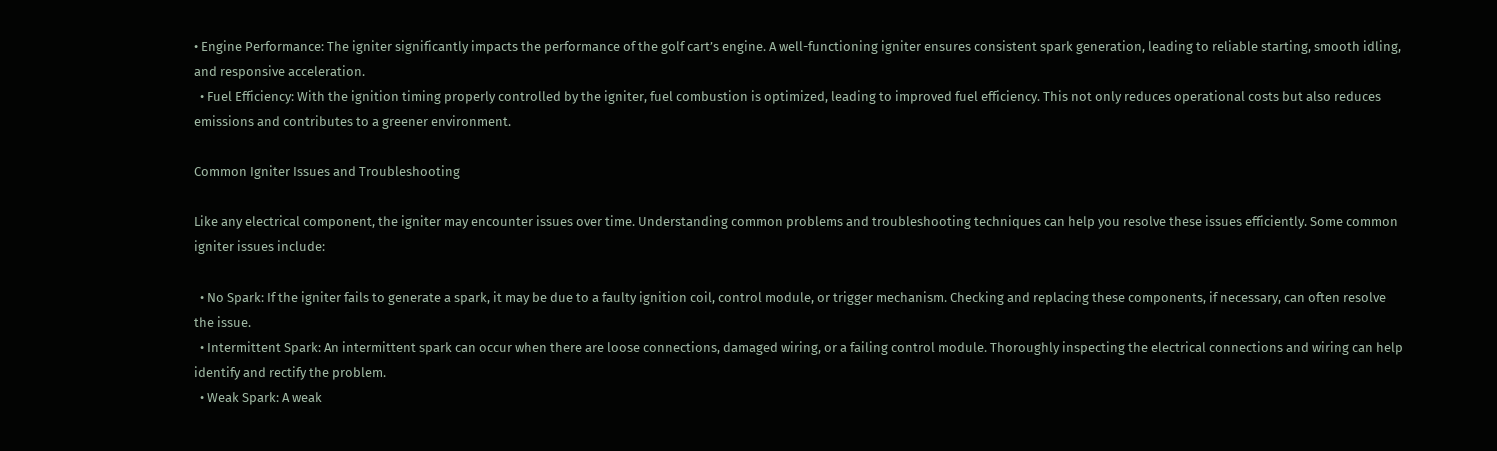• Engine Performance: The igniter significantly impacts the performance of the golf cart’s engine. A well-functioning igniter ensures consistent spark generation, leading to reliable starting, smooth idling, and responsive acceleration.
  • Fuel Efficiency: With the ignition timing properly controlled by the igniter, fuel combustion is optimized, leading to improved fuel efficiency. This not only reduces operational costs but also reduces emissions and contributes to a greener environment.

Common Igniter Issues and Troubleshooting

Like any electrical component, the igniter may encounter issues over time. Understanding common problems and troubleshooting techniques can help you resolve these issues efficiently. Some common igniter issues include:

  • No Spark: If the igniter fails to generate a spark, it may be due to a faulty ignition coil, control module, or trigger mechanism. Checking and replacing these components, if necessary, can often resolve the issue.
  • Intermittent Spark: An intermittent spark can occur when there are loose connections, damaged wiring, or a failing control module. Thoroughly inspecting the electrical connections and wiring can help identify and rectify the problem.
  • Weak Spark: A weak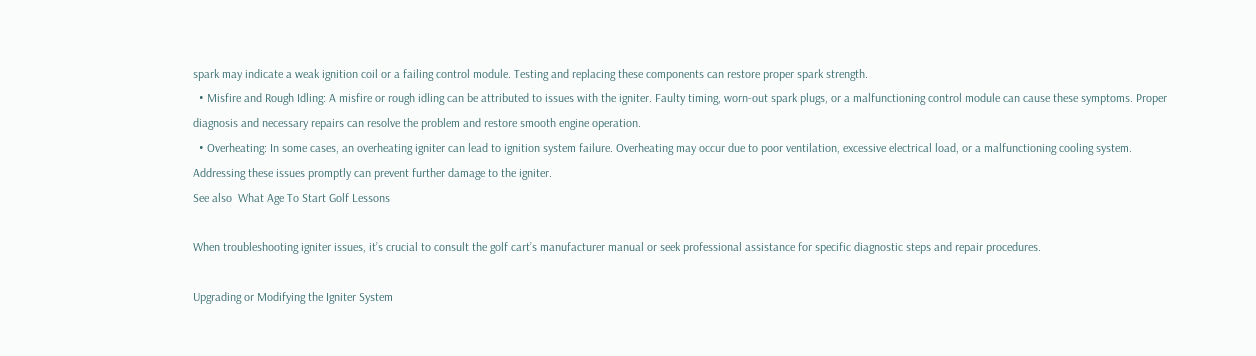spark may indicate a weak ignition coil or a failing control module. Testing and replacing these components can restore proper spark strength.
  • Misfire and Rough Idling: A misfire or rough idling can be attributed to issues with the igniter. Faulty timing, worn-out spark plugs, or a malfunctioning control module can cause these symptoms. Proper diagnosis and necessary repairs can resolve the problem and restore smooth engine operation.
  • Overheating: In some cases, an overheating igniter can lead to ignition system failure. Overheating may occur due to poor ventilation, excessive electrical load, or a malfunctioning cooling system. Addressing these issues promptly can prevent further damage to the igniter.
See also  What Age To Start Golf Lessons

When troubleshooting igniter issues, it’s crucial to consult the golf cart’s manufacturer manual or seek professional assistance for specific diagnostic steps and repair procedures.

Upgrading or Modifying the Igniter System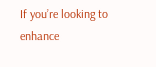If you’re looking to enhance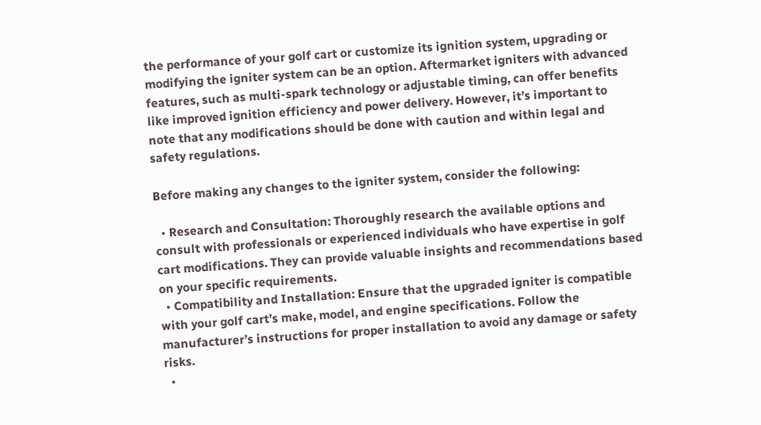the performance of your golf cart or customize its ignition system, upgrading or modifying the igniter system can be an option. Aftermarket igniters with advanced features, such as multi-spark technology or adjustable timing, can offer benefits like improved ignition efficiency and power delivery. However, it’s important to note that any modifications should be done with caution and within legal and safety regulations.

Before making any changes to the igniter system, consider the following:

  • Research and Consultation: Thoroughly research the available options and consult with professionals or experienced individuals who have expertise in golf cart modifications. They can provide valuable insights and recommendations based on your specific requirements.
  • Compatibility and Installation: Ensure that the upgraded igniter is compatible with your golf cart’s make, model, and engine specifications. Follow the manufacturer’s instructions for proper installation to avoid any damage or safety risks.
  •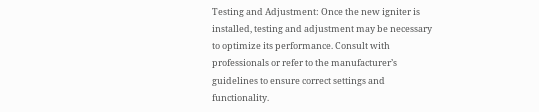Testing and Adjustment: Once the new igniter is installed, testing and adjustment may be necessary to optimize its performance. Consult with professionals or refer to the manufacturer’s guidelines to ensure correct settings and functionality.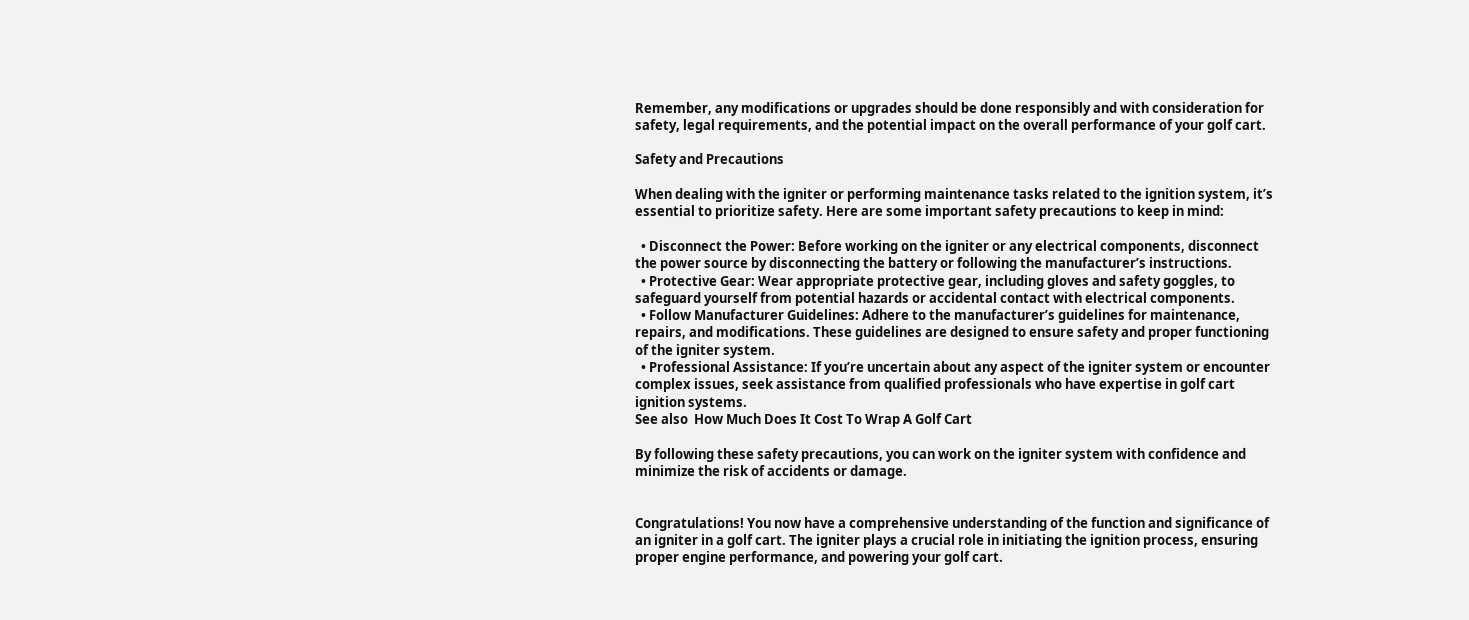Remember, any modifications or upgrades should be done responsibly and with consideration for safety, legal requirements, and the potential impact on the overall performance of your golf cart.

Safety and Precautions

When dealing with the igniter or performing maintenance tasks related to the ignition system, it’s essential to prioritize safety. Here are some important safety precautions to keep in mind:

  • Disconnect the Power: Before working on the igniter or any electrical components, disconnect the power source by disconnecting the battery or following the manufacturer’s instructions.
  • Protective Gear: Wear appropriate protective gear, including gloves and safety goggles, to safeguard yourself from potential hazards or accidental contact with electrical components.
  • Follow Manufacturer Guidelines: Adhere to the manufacturer’s guidelines for maintenance, repairs, and modifications. These guidelines are designed to ensure safety and proper functioning of the igniter system.
  • Professional Assistance: If you’re uncertain about any aspect of the igniter system or encounter complex issues, seek assistance from qualified professionals who have expertise in golf cart ignition systems.
See also  How Much Does It Cost To Wrap A Golf Cart

By following these safety precautions, you can work on the igniter system with confidence and minimize the risk of accidents or damage.


Congratulations! You now have a comprehensive understanding of the function and significance of an igniter in a golf cart. The igniter plays a crucial role in initiating the ignition process, ensuring proper engine performance, and powering your golf cart.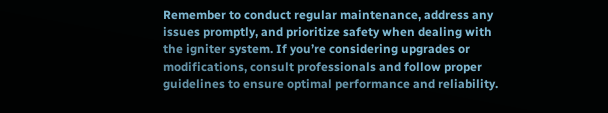Remember to conduct regular maintenance, address any issues promptly, and prioritize safety when dealing with the igniter system. If you’re considering upgrades or modifications, consult professionals and follow proper guidelines to ensure optimal performance and reliability.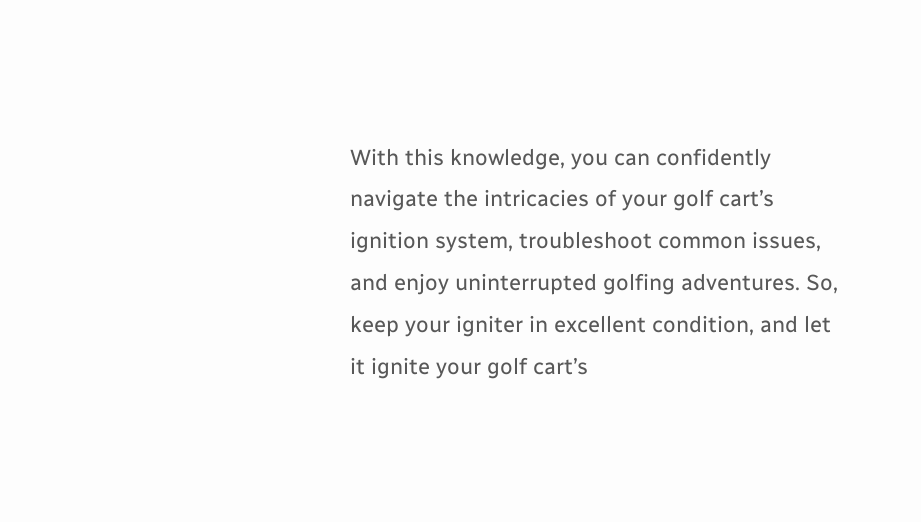With this knowledge, you can confidently navigate the intricacies of your golf cart’s ignition system, troubleshoot common issues, and enjoy uninterrupted golfing adventures. So, keep your igniter in excellent condition, and let it ignite your golf cart’s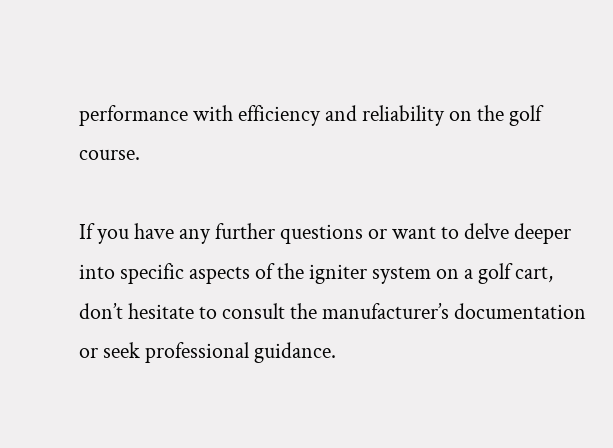performance with efficiency and reliability on the golf course.

If you have any further questions or want to delve deeper into specific aspects of the igniter system on a golf cart, don’t hesitate to consult the manufacturer’s documentation or seek professional guidance.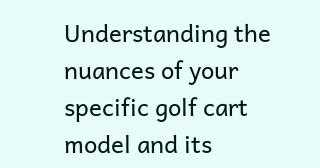Understanding the nuances of your specific golf cart model and its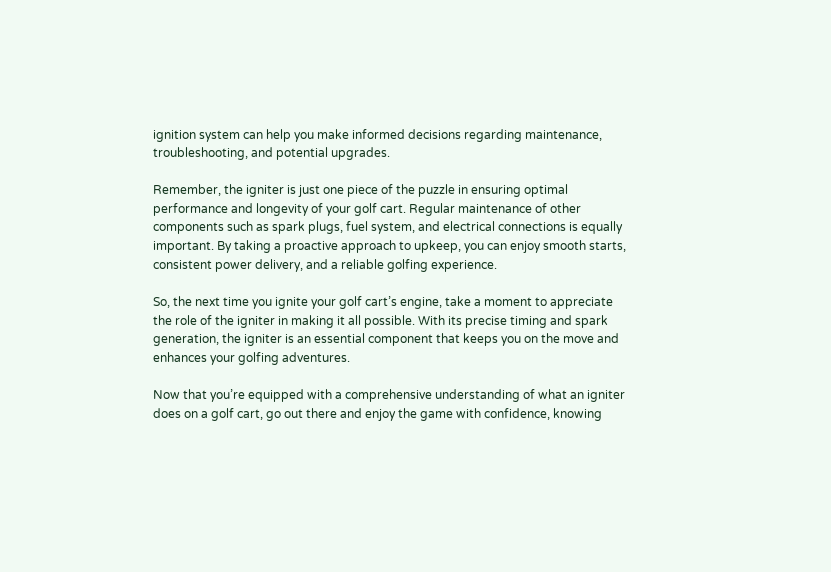ignition system can help you make informed decisions regarding maintenance, troubleshooting, and potential upgrades.

Remember, the igniter is just one piece of the puzzle in ensuring optimal performance and longevity of your golf cart. Regular maintenance of other components such as spark plugs, fuel system, and electrical connections is equally important. By taking a proactive approach to upkeep, you can enjoy smooth starts, consistent power delivery, and a reliable golfing experience.

So, the next time you ignite your golf cart’s engine, take a moment to appreciate the role of the igniter in making it all possible. With its precise timing and spark generation, the igniter is an essential component that keeps you on the move and enhances your golfing adventures.

Now that you’re equipped with a comprehensive understanding of what an igniter does on a golf cart, go out there and enjoy the game with confidence, knowing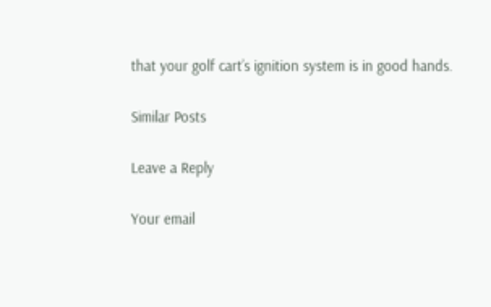that your golf cart’s ignition system is in good hands.

Similar Posts

Leave a Reply

Your email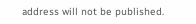address will not be published.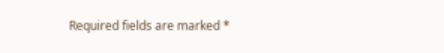Required fields are marked *